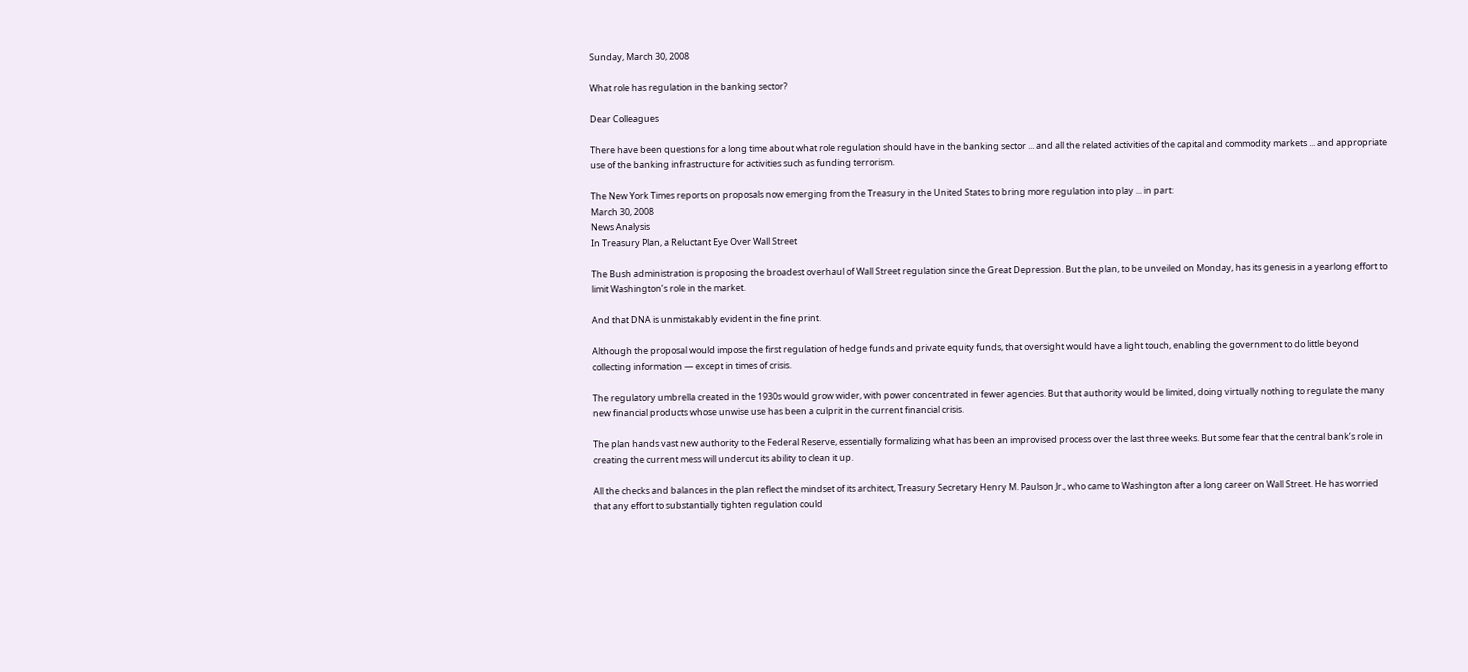Sunday, March 30, 2008

What role has regulation in the banking sector?

Dear Colleagues

There have been questions for a long time about what role regulation should have in the banking sector ... and all the related activities of the capital and commodity markets ... and appropriate use of the banking infrastructure for activities such as funding terrorism.

The New York Times reports on proposals now emerging from the Treasury in the United States to bring more regulation into play ... in part:
March 30, 2008
News Analysis
In Treasury Plan, a Reluctant Eye Over Wall Street

The Bush administration is proposing the broadest overhaul of Wall Street regulation since the Great Depression. But the plan, to be unveiled on Monday, has its genesis in a yearlong effort to limit Washington’s role in the market.

And that DNA is unmistakably evident in the fine print.

Although the proposal would impose the first regulation of hedge funds and private equity funds, that oversight would have a light touch, enabling the government to do little beyond collecting information — except in times of crisis.

The regulatory umbrella created in the 1930s would grow wider, with power concentrated in fewer agencies. But that authority would be limited, doing virtually nothing to regulate the many new financial products whose unwise use has been a culprit in the current financial crisis.

The plan hands vast new authority to the Federal Reserve, essentially formalizing what has been an improvised process over the last three weeks. But some fear that the central bank’s role in creating the current mess will undercut its ability to clean it up.

All the checks and balances in the plan reflect the mindset of its architect, Treasury Secretary Henry M. Paulson Jr., who came to Washington after a long career on Wall Street. He has worried that any effort to substantially tighten regulation could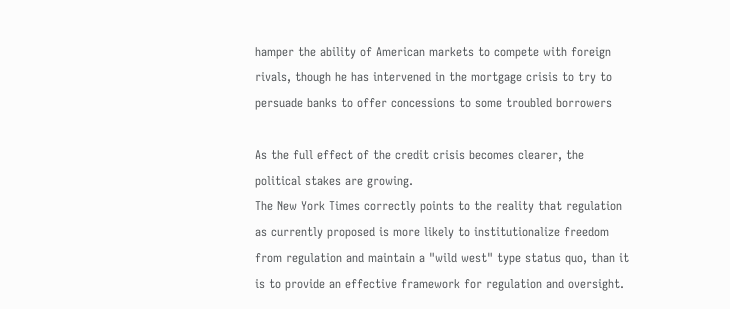hamper the ability of American markets to compete with foreign rivals, though he has intervened in the mortgage crisis to try to persuade banks to offer concessions to some troubled borrowers

As the full effect of the credit crisis becomes clearer, the political stakes are growing.
The New York Times correctly points to the reality that regulation as currently proposed is more likely to institutionalize freedom from regulation and maintain a "wild west" type status quo, than it is to provide an effective framework for regulation and oversight.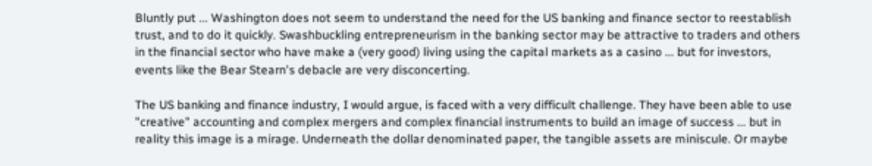Bluntly put ... Washington does not seem to understand the need for the US banking and finance sector to reestablish trust, and to do it quickly. Swashbuckling entrepreneurism in the banking sector may be attractive to traders and others in the financial sector who have make a (very good) living using the capital markets as a casino ... but for investors, events like the Bear Stearn's debacle are very disconcerting.

The US banking and finance industry, I would argue, is faced with a very difficult challenge. They have been able to use "creative" accounting and complex mergers and complex financial instruments to build an image of success ... but in reality this image is a mirage. Underneath the dollar denominated paper, the tangible assets are miniscule. Or maybe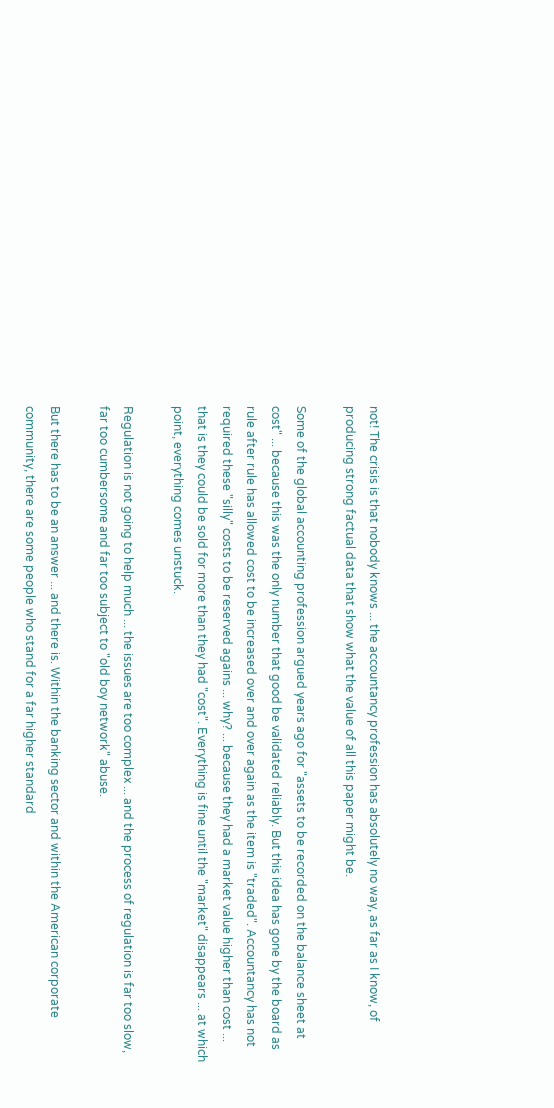not! The crisis is that nobody knows ... the accountancy profession has absolutely no way, as far as I know, of producing strong factual data that show what the value of all this paper might be.

Some of the global accounting profession argued years ago for "assets to be recorded on the balance sheet at cost" ... because this was the only number that good be validated reliably. But this idea has gone by the board as rule after rule has allowed cost to be increased over and over again as the item is "traded". Accountancy has not required these "silly" costs to be reserved agains ... why? ... because they had a market value higher than cost ... that is they could be sold for more than they had "cost". Everything is fine until the "market" disappears ... at which point, everything comes unstuck.

Regulation is not going to help much ... the issues are too complex ... and the process of regulation is far too slow, far too cumbersome and far too subject to "old boy network" abuse.

But there has to be an answer ... and there is. Within the banking sector and within the American corporate community, there are some people who stand for a far higher standard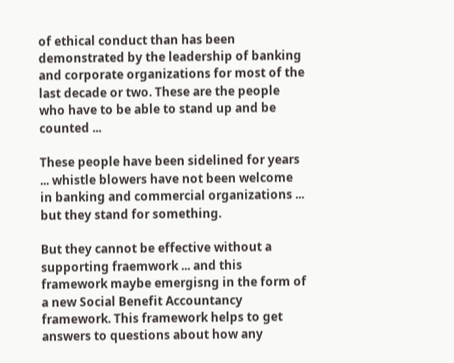of ethical conduct than has been demonstrated by the leadership of banking and corporate organizations for most of the last decade or two. These are the people who have to be able to stand up and be counted ...

These people have been sidelined for years ... whistle blowers have not been welcome in banking and commercial organizations ... but they stand for something.

But they cannot be effective without a supporting fraemwork ... and this framework maybe emergisng in the form of a new Social Benefit Accountancy framework. This framework helps to get answers to questions about how any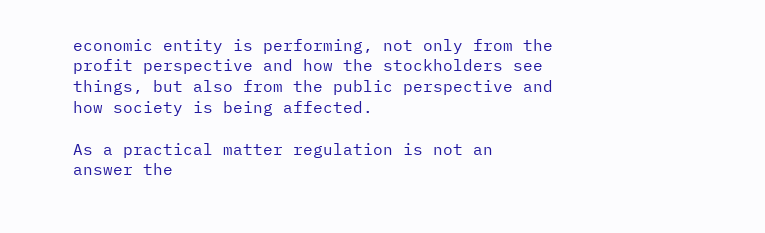economic entity is performing, not only from the profit perspective and how the stockholders see things, but also from the public perspective and how society is being affected.

As a practical matter regulation is not an answer the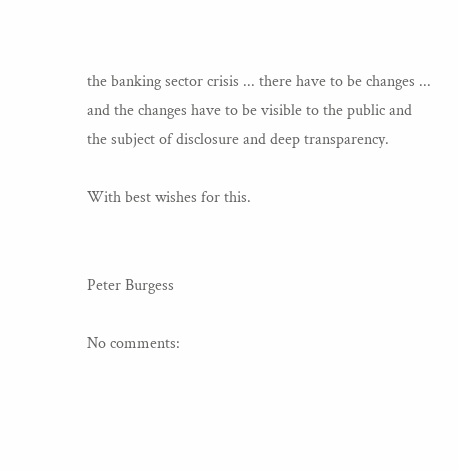the banking sector crisis ... there have to be changes ... and the changes have to be visible to the public and the subject of disclosure and deep transparency.

With best wishes for this.


Peter Burgess

No comments: